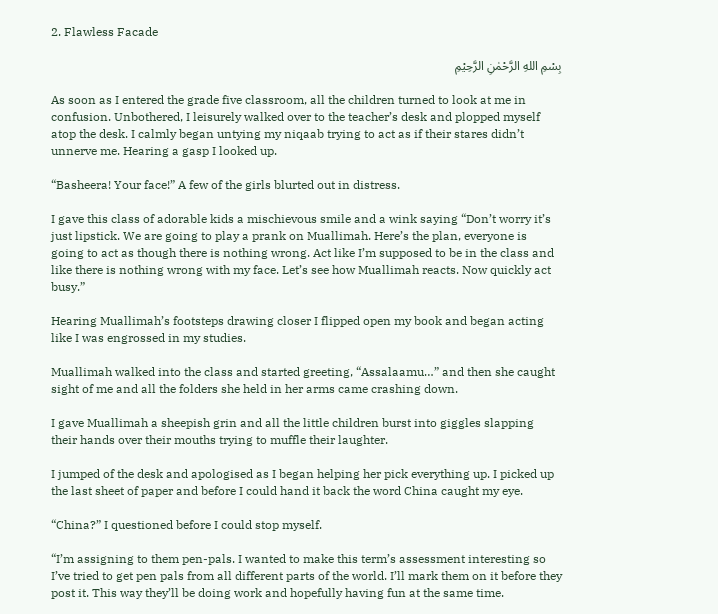2. Flawless Facade

بِسْمِ اللهِ الرَّحْمٰنِ الرَّحِيْمِ

As soon as I entered the grade five classroom, all the children turned to look at me in confusion. Unbothered, I leisurely walked over to the teacher’s desk and plopped myself atop the desk. I calmly began untying my niqaab trying to act as if their stares didn’t unnerve me. Hearing a gasp I looked up.

“Basheera! Your face!” A few of the girls blurted out in distress.

I gave this class of adorable kids a mischievous smile and a wink saying “Don’t worry it’s just lipstick. We are going to play a prank on Muallimah. Here’s the plan, everyone is going to act as though there is nothing wrong. Act like I’m supposed to be in the class and like there is nothing wrong with my face. Let’s see how Muallimah reacts. Now quickly act busy.”

Hearing Muallimah’s footsteps drawing closer I flipped open my book and began acting like I was engrossed in my studies.

Muallimah walked into the class and started greeting, “Assalaamu…” and then she caught sight of me and all the folders she held in her arms came crashing down.

I gave Muallimah a sheepish grin and all the little children burst into giggles slapping their hands over their mouths trying to muffle their laughter.

I jumped of the desk and apologised as I began helping her pick everything up. I picked up the last sheet of paper and before I could hand it back the word China caught my eye.

“China?” I questioned before I could stop myself.

“I’m assigning to them pen-pals. I wanted to make this term’s assessment interesting so I’ve tried to get pen pals from all different parts of the world. I’ll mark them on it before they post it. This way they’ll be doing work and hopefully having fun at the same time.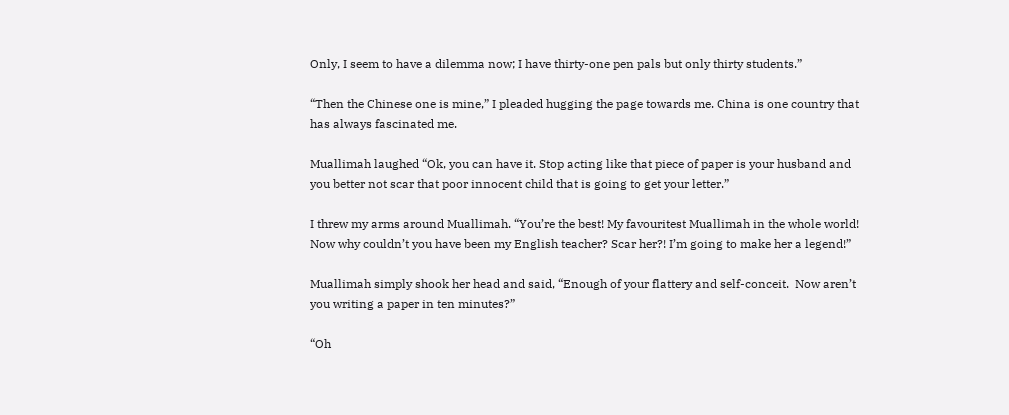Only, I seem to have a dilemma now; I have thirty-one pen pals but only thirty students.”

“Then the Chinese one is mine,” I pleaded hugging the page towards me. China is one country that has always fascinated me.

Muallimah laughed “Ok, you can have it. Stop acting like that piece of paper is your husband and you better not scar that poor innocent child that is going to get your letter.”

I threw my arms around Muallimah. “You’re the best! My favouritest Muallimah in the whole world! Now why couldn’t you have been my English teacher? Scar her?! I’m going to make her a legend!”

Muallimah simply shook her head and said, “Enough of your flattery and self-conceit.  Now aren’t you writing a paper in ten minutes?”

“Oh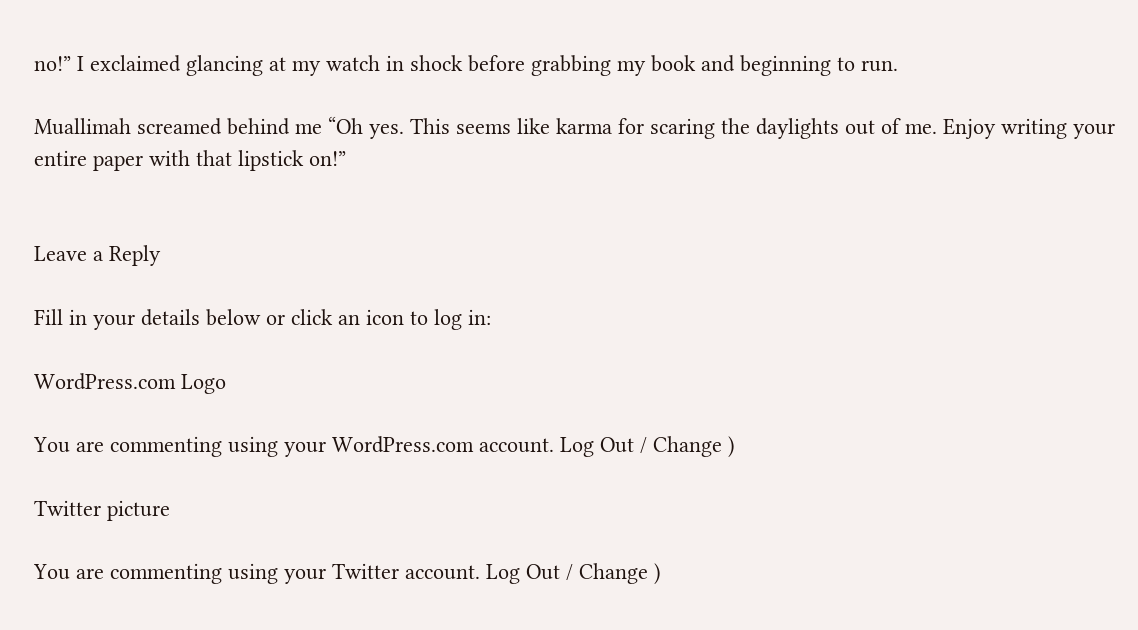no!” I exclaimed glancing at my watch in shock before grabbing my book and beginning to run.

Muallimah screamed behind me “Oh yes. This seems like karma for scaring the daylights out of me. Enjoy writing your entire paper with that lipstick on!”


Leave a Reply

Fill in your details below or click an icon to log in:

WordPress.com Logo

You are commenting using your WordPress.com account. Log Out / Change )

Twitter picture

You are commenting using your Twitter account. Log Out / Change )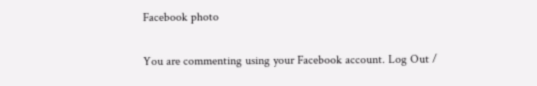Facebook photo

You are commenting using your Facebook account. Log Out /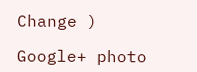Change )

Google+ photo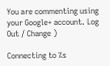You are commenting using your Google+ account. Log Out / Change )

Connecting to %s